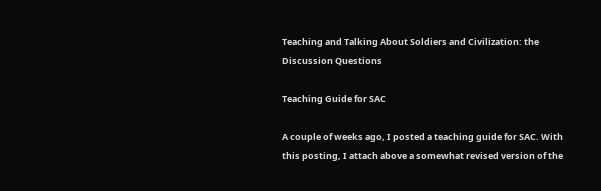Teaching and Talking About Soldiers and Civilization: the Discussion Questions

Teaching Guide for SAC

A couple of weeks ago, I posted a teaching guide for SAC. With this posting, I attach above a somewhat revised version of the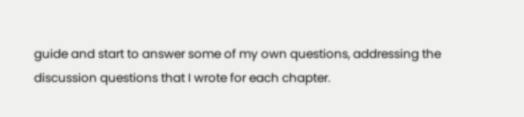guide and start to answer some of my own questions, addressing the discussion questions that I wrote for each chapter.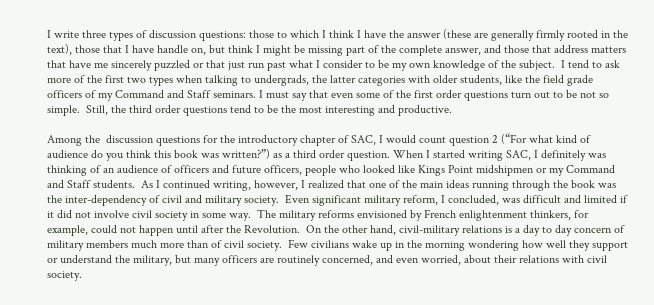I write three types of discussion questions: those to which I think I have the answer (these are generally firmly rooted in the text), those that I have handle on, but think I might be missing part of the complete answer, and those that address matters that have me sincerely puzzled or that just run past what I consider to be my own knowledge of the subject.  I tend to ask more of the first two types when talking to undergrads, the latter categories with older students, like the field grade officers of my Command and Staff seminars. I must say that even some of the first order questions turn out to be not so simple.  Still, the third order questions tend to be the most interesting and productive.

Among the  discussion questions for the introductory chapter of SAC, I would count question 2 (“For what kind of audience do you think this book was written?”) as a third order question. When I started writing SAC, I definitely was thinking of an audience of officers and future officers, people who looked like Kings Point midshipmen or my Command and Staff students.  As I continued writing, however, I realized that one of the main ideas running through the book was the inter-dependency of civil and military society.  Even significant military reform, I concluded, was difficult and limited if it did not involve civil society in some way.  The military reforms envisioned by French enlightenment thinkers, for example, could not happen until after the Revolution.  On the other hand, civil-military relations is a day to day concern of military members much more than of civil society.  Few civilians wake up in the morning wondering how well they support or understand the military, but many officers are routinely concerned, and even worried, about their relations with civil society.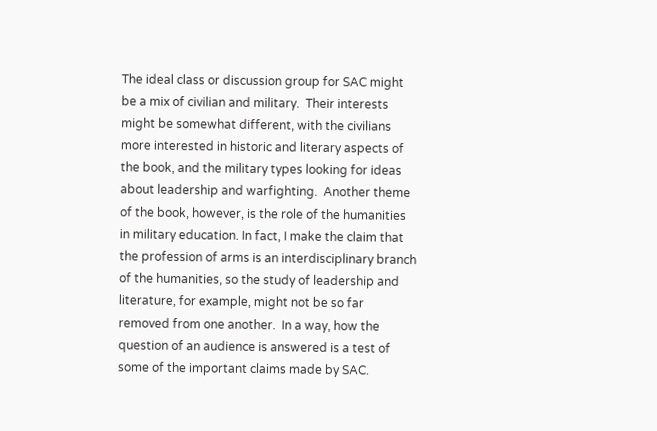The ideal class or discussion group for SAC might be a mix of civilian and military.  Their interests might be somewhat different, with the civilians more interested in historic and literary aspects of the book, and the military types looking for ideas about leadership and warfighting.  Another theme of the book, however, is the role of the humanities in military education. In fact, I make the claim that the profession of arms is an interdisciplinary branch of the humanities, so the study of leadership and literature, for example, might not be so far removed from one another.  In a way, how the question of an audience is answered is a test of some of the important claims made by SAC.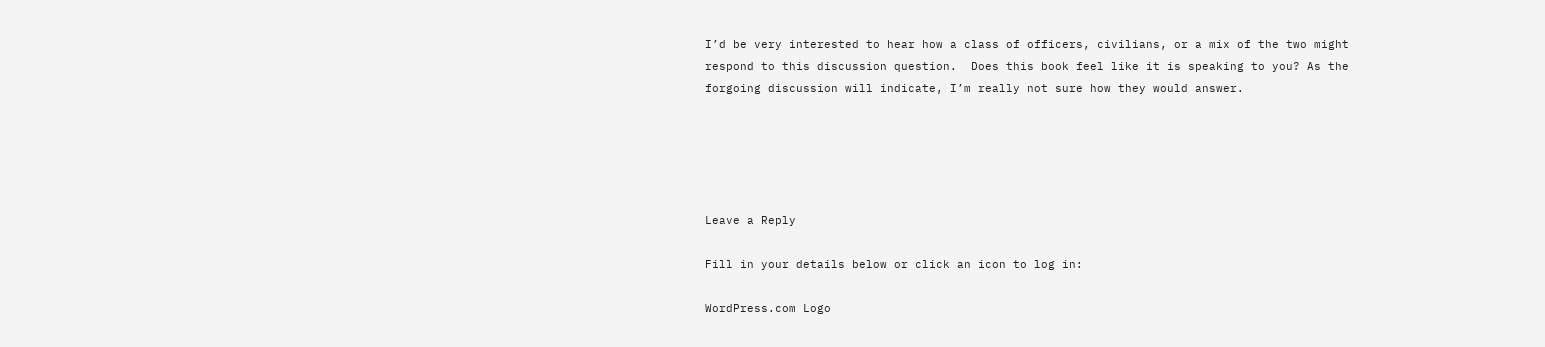I’d be very interested to hear how a class of officers, civilians, or a mix of the two might respond to this discussion question.  Does this book feel like it is speaking to you? As the forgoing discussion will indicate, I’m really not sure how they would answer.





Leave a Reply

Fill in your details below or click an icon to log in:

WordPress.com Logo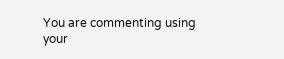You are commenting using your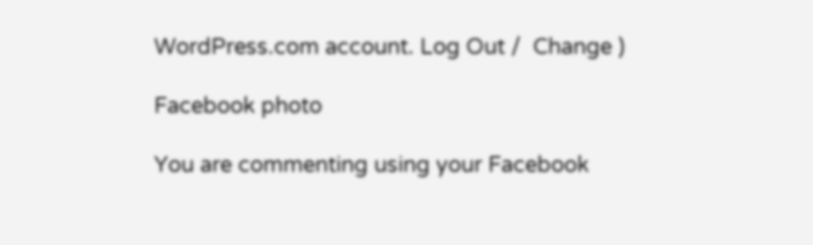WordPress.com account. Log Out /  Change )

Facebook photo

You are commenting using your Facebook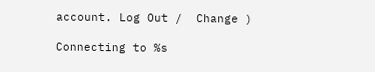account. Log Out /  Change )

Connecting to %s